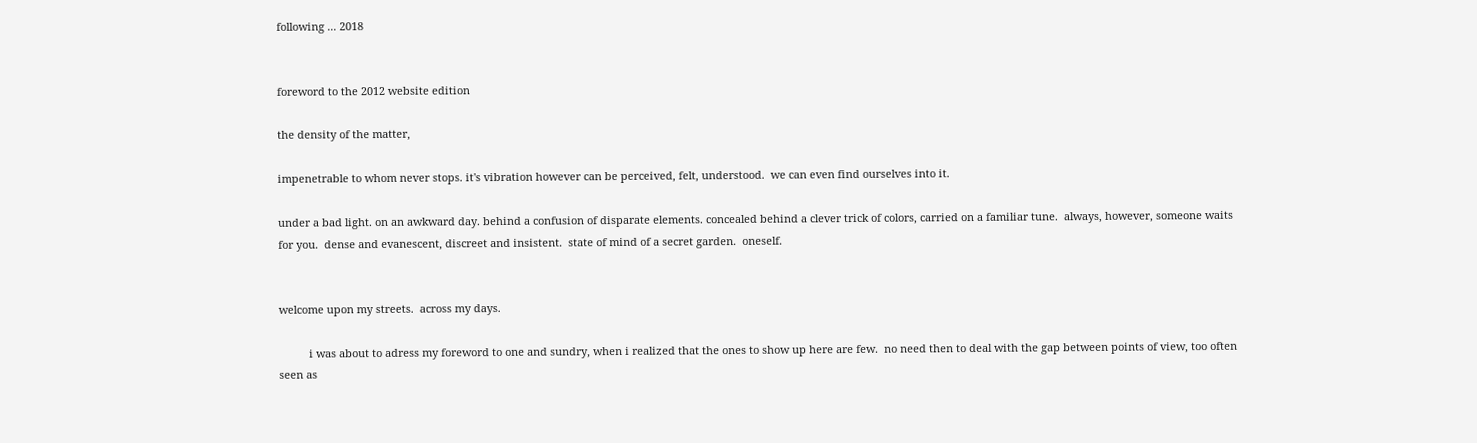following ... 2018


foreword to the 2012 website edition

the density of the matter,

impenetrable to whom never stops. it's vibration however can be perceived, felt, understood.  we can even find ourselves into it.

under a bad light. on an awkward day. behind a confusion of disparate elements. concealed behind a clever trick of colors, carried on a familiar tune.  always, however, someone waits for you.  dense and evanescent, discreet and insistent.  state of mind of a secret garden.  oneself.


welcome upon my streets.  across my days.

          i was about to adress my foreword to one and sundry, when i realized that the ones to show up here are few.  no need then to deal with the gap between points of view, too often seen as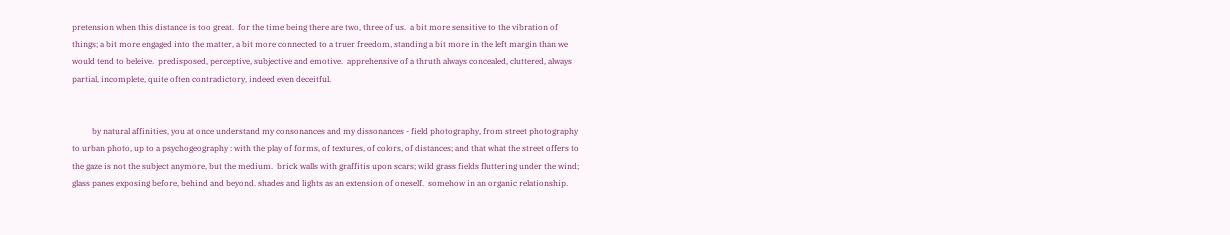pretension when this distance is too great.  for the time being there are two, three of us.  a bit more sensitive to the vibration of things; a bit more engaged into the matter, a bit more connected to a truer freedom, standing a bit more in the left margin than we would tend to beleive.  predisposed, perceptive, subjective and emotive.  apprehensive of a thruth always concealed, cluttered, always partial, incomplete, quite often contradictory, indeed even deceitful.


          by natural affinities, you at once understand my consonances and my dissonances - field photography, from street photography to urban photo, up to a psychogeography : with the play of forms, of textures, of colors, of distances; and that what the street offers to the gaze is not the subject anymore, but the medium.  brick walls with graffitis upon scars; wild grass fields fluttering under the wind; glass panes exposing before, behind and beyond. shades and lights as an extension of oneself.  somehow in an organic relationship.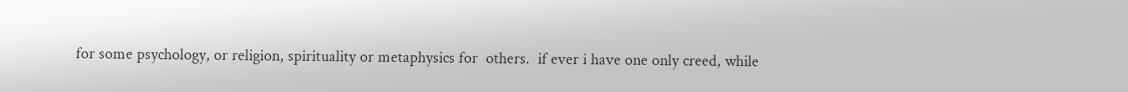for some psychology, or religion, spirituality or metaphysics for  others.  if ever i have one only creed, while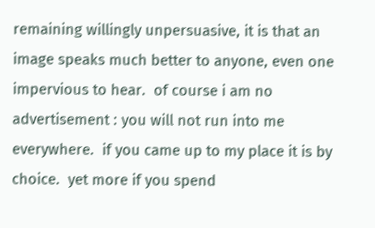remaining willingly unpersuasive, it is that an image speaks much better to anyone, even one impervious to hear.  of course i am no advertisement : you will not run into me everywhere.  if you came up to my place it is by choice.  yet more if you spend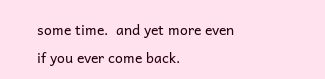some time.  and yet more even if you ever come back.